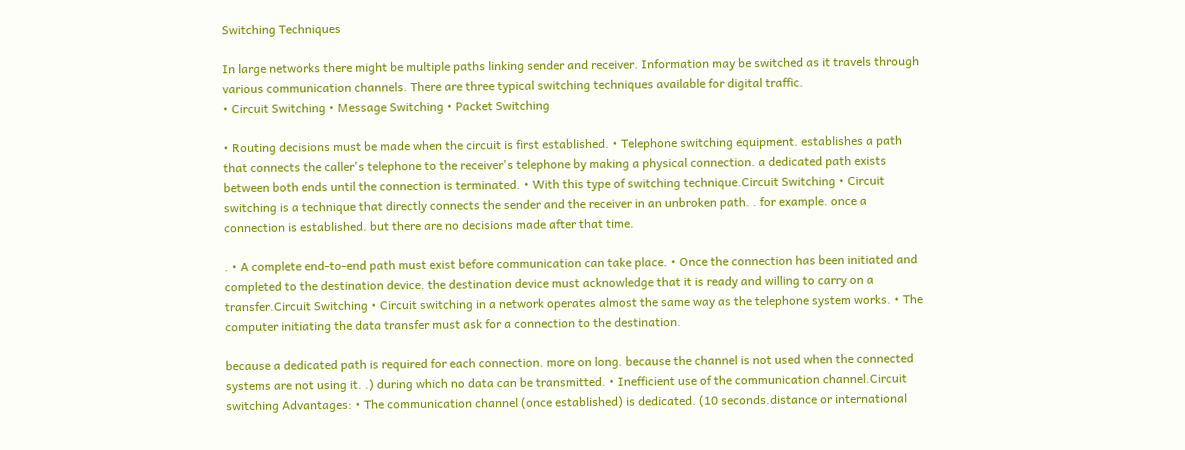Switching Techniques

In large networks there might be multiple paths linking sender and receiver. Information may be switched as it travels through various communication channels. There are three typical switching techniques available for digital traffic.
• Circuit Switching • Message Switching • Packet Switching

• Routing decisions must be made when the circuit is first established. • Telephone switching equipment. establishes a path that connects the caller's telephone to the receiver's telephone by making a physical connection. a dedicated path exists between both ends until the connection is terminated. • With this type of switching technique.Circuit Switching • Circuit switching is a technique that directly connects the sender and the receiver in an unbroken path. . for example. once a connection is established. but there are no decisions made after that time.

. • A complete end-to-end path must exist before communication can take place. • Once the connection has been initiated and completed to the destination device. the destination device must acknowledge that it is ready and willing to carry on a transfer.Circuit Switching • Circuit switching in a network operates almost the same way as the telephone system works. • The computer initiating the data transfer must ask for a connection to the destination.

because a dedicated path is required for each connection. more on long. because the channel is not used when the connected systems are not using it. .) during which no data can be transmitted. • Inefficient use of the communication channel.Circuit switching Advantages: • The communication channel (once established) is dedicated. (10 seconds.distance or international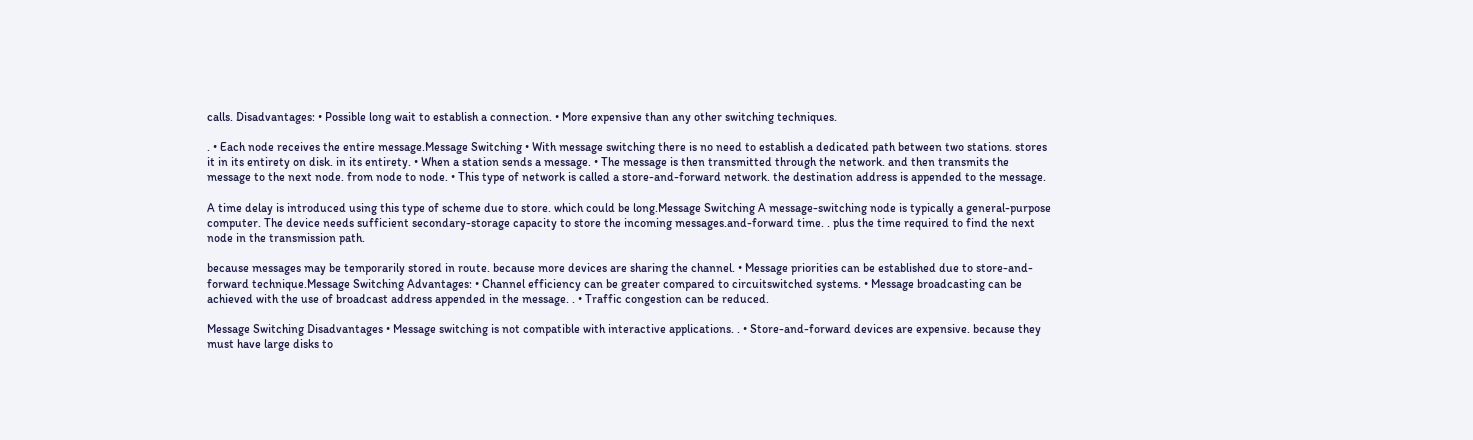calls. Disadvantages: • Possible long wait to establish a connection. • More expensive than any other switching techniques.

. • Each node receives the entire message.Message Switching • With message switching there is no need to establish a dedicated path between two stations. stores it in its entirety on disk. in its entirety. • When a station sends a message. • The message is then transmitted through the network. and then transmits the message to the next node. from node to node. • This type of network is called a store-and-forward network. the destination address is appended to the message.

A time delay is introduced using this type of scheme due to store. which could be long.Message Switching A message-switching node is typically a general-purpose computer. The device needs sufficient secondary-storage capacity to store the incoming messages.and-forward time. . plus the time required to find the next node in the transmission path.

because messages may be temporarily stored in route. because more devices are sharing the channel. • Message priorities can be established due to store-and-forward technique.Message Switching Advantages: • Channel efficiency can be greater compared to circuitswitched systems. • Message broadcasting can be achieved with the use of broadcast address appended in the message. . • Traffic congestion can be reduced.

Message Switching Disadvantages • Message switching is not compatible with interactive applications. . • Store-and-forward devices are expensive. because they must have large disks to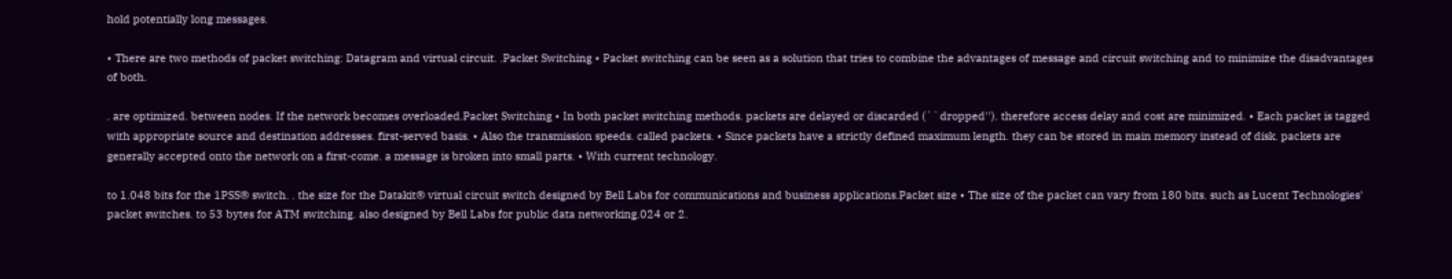hold potentially long messages.

• There are two methods of packet switching: Datagram and virtual circuit. .Packet Switching • Packet switching can be seen as a solution that tries to combine the advantages of message and circuit switching and to minimize the disadvantages of both.

. are optimized. between nodes. If the network becomes overloaded.Packet Switching • In both packet switching methods. packets are delayed or discarded (``dropped''). therefore access delay and cost are minimized. • Each packet is tagged with appropriate source and destination addresses. first-served basis. • Also the transmission speeds. called packets. • Since packets have a strictly defined maximum length. they can be stored in main memory instead of disk. packets are generally accepted onto the network on a first-come. a message is broken into small parts. • With current technology.

to 1.048 bits for the 1PSS® switch. . the size for the Datakit® virtual circuit switch designed by Bell Labs for communications and business applications.Packet size • The size of the packet can vary from 180 bits. such as Lucent Technologies' packet switches. to 53 bytes for ATM switching. also designed by Bell Labs for public data networking.024 or 2.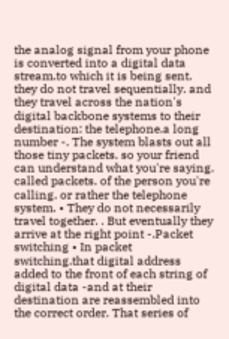the analog signal from your phone is converted into a digital data stream.to which it is being sent. they do not travel sequentially. and they travel across the nation's digital backbone systems to their destination: the telephone.a long number -. The system blasts out all those tiny packets. so your friend can understand what you're saying. called packets. of the person you're calling. or rather the telephone system. • They do not necessarily travel together. . But eventually they arrive at the right point -.Packet switching • In packet switching.that digital address added to the front of each string of digital data -and at their destination are reassembled into the correct order. That series of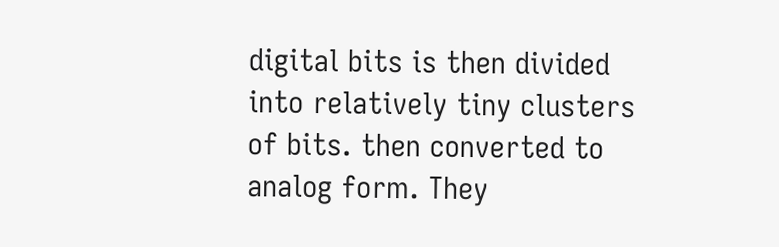digital bits is then divided into relatively tiny clusters of bits. then converted to analog form. They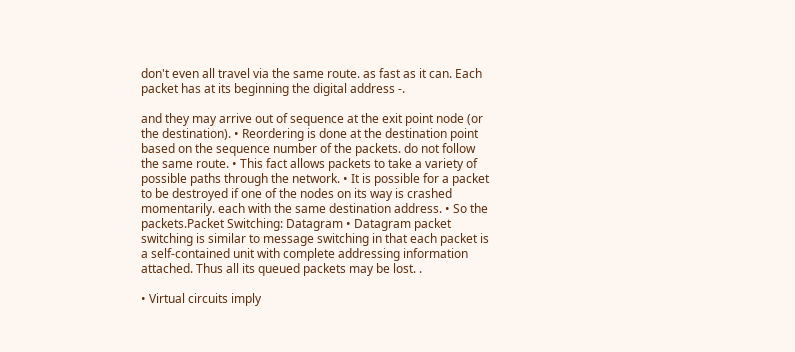don't even all travel via the same route. as fast as it can. Each packet has at its beginning the digital address -.

and they may arrive out of sequence at the exit point node (or the destination). • Reordering is done at the destination point based on the sequence number of the packets. do not follow the same route. • This fact allows packets to take a variety of possible paths through the network. • It is possible for a packet to be destroyed if one of the nodes on its way is crashed momentarily. each with the same destination address. • So the packets.Packet Switching: Datagram • Datagram packet switching is similar to message switching in that each packet is a self-contained unit with complete addressing information attached. Thus all its queued packets may be lost. .

• Virtual circuits imply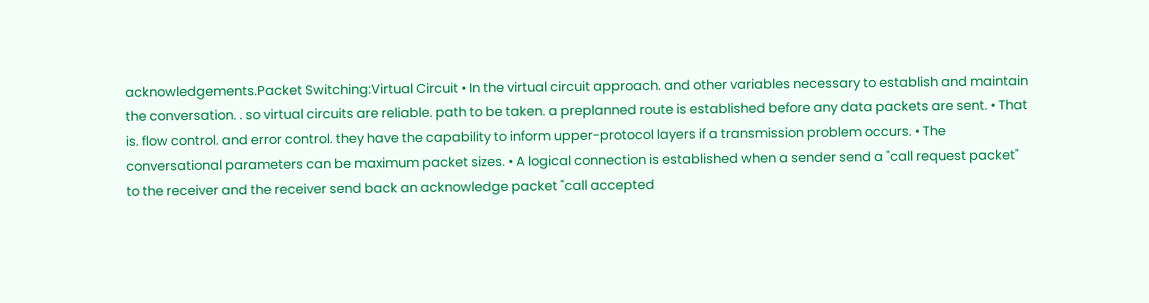acknowledgements.Packet Switching:Virtual Circuit • In the virtual circuit approach. and other variables necessary to establish and maintain the conversation. . so virtual circuits are reliable. path to be taken. a preplanned route is established before any data packets are sent. • That is. flow control. and error control. they have the capability to inform upper-protocol layers if a transmission problem occurs. • The conversational parameters can be maximum packet sizes. • A logical connection is established when a sender send a "call request packet" to the receiver and the receiver send back an acknowledge packet "call accepted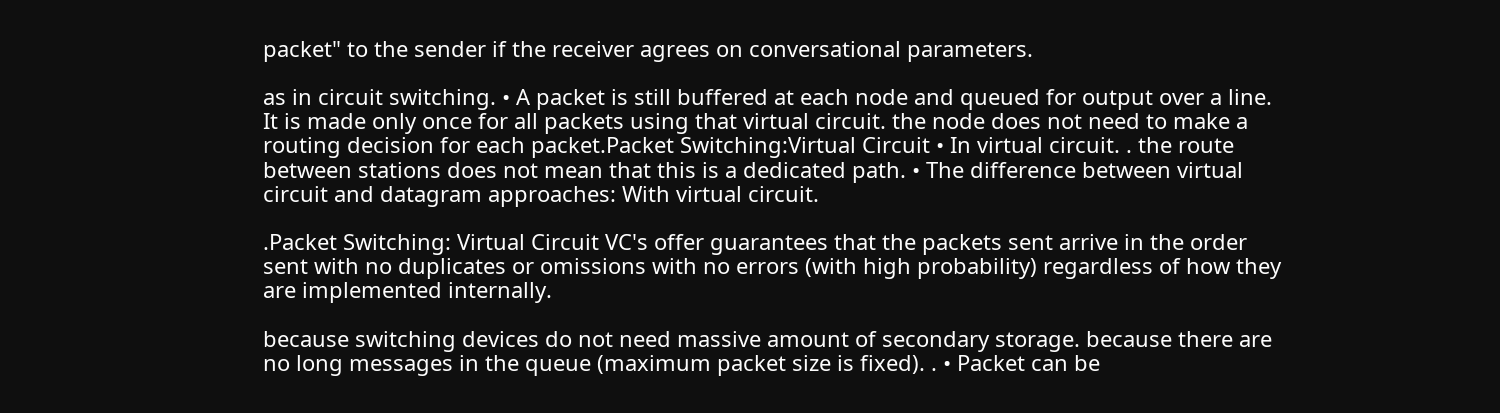packet" to the sender if the receiver agrees on conversational parameters.

as in circuit switching. • A packet is still buffered at each node and queued for output over a line. It is made only once for all packets using that virtual circuit. the node does not need to make a routing decision for each packet.Packet Switching:Virtual Circuit • In virtual circuit. . the route between stations does not mean that this is a dedicated path. • The difference between virtual circuit and datagram approaches: With virtual circuit.

.Packet Switching: Virtual Circuit VC's offer guarantees that the packets sent arrive in the order sent with no duplicates or omissions with no errors (with high probability) regardless of how they are implemented internally.

because switching devices do not need massive amount of secondary storage. because there are no long messages in the queue (maximum packet size is fixed). . • Packet can be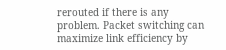rerouted if there is any problem. Packet switching can maximize link efficiency by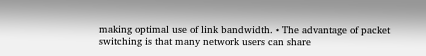making optimal use of link bandwidth. • The advantage of packet switching is that many network users can share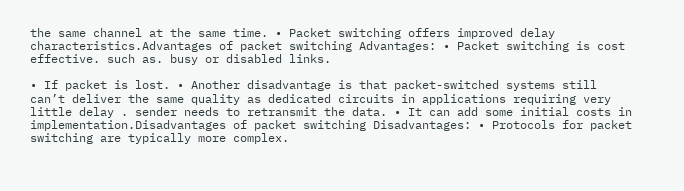the same channel at the same time. • Packet switching offers improved delay characteristics.Advantages of packet switching Advantages: • Packet switching is cost effective. such as. busy or disabled links.

• If packet is lost. • Another disadvantage is that packet-switched systems still can’t deliver the same quality as dedicated circuits in applications requiring very little delay . sender needs to retransmit the data. • It can add some initial costs in implementation.Disadvantages of packet switching Disadvantages: • Protocols for packet switching are typically more complex.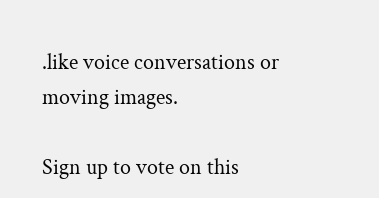.like voice conversations or moving images.

Sign up to vote on this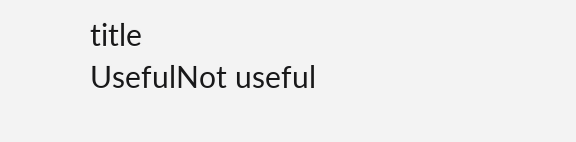title
UsefulNot useful